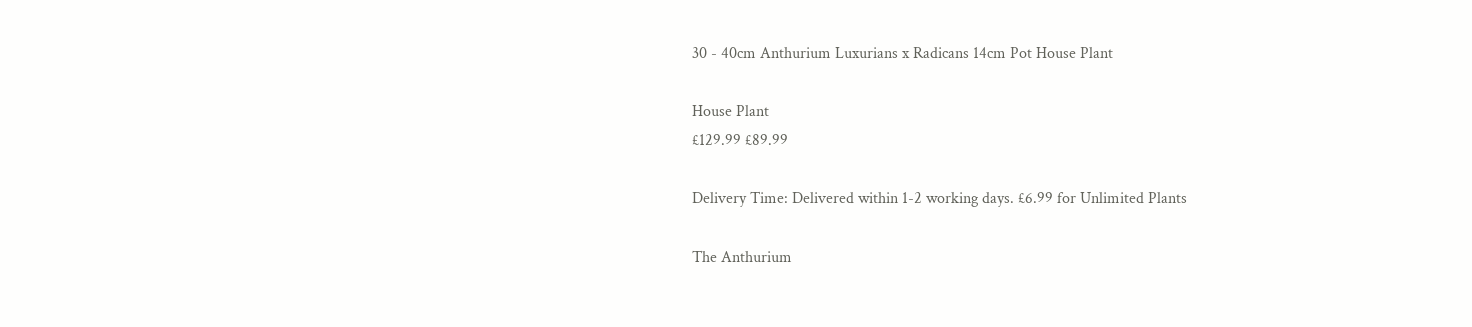30 - 40cm Anthurium Luxurians x Radicans 14cm Pot House Plant

House Plant
£129.99 £89.99

Delivery Time: Delivered within 1-2 working days. £6.99 for Unlimited Plants

The Anthurium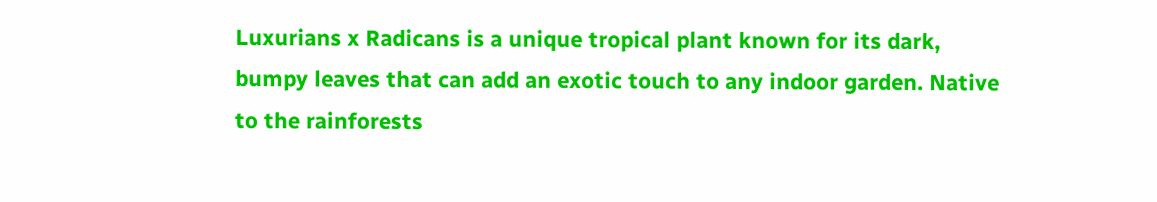Luxurians x Radicans is a unique tropical plant known for its dark, bumpy leaves that can add an exotic touch to any indoor garden. Native to the rainforests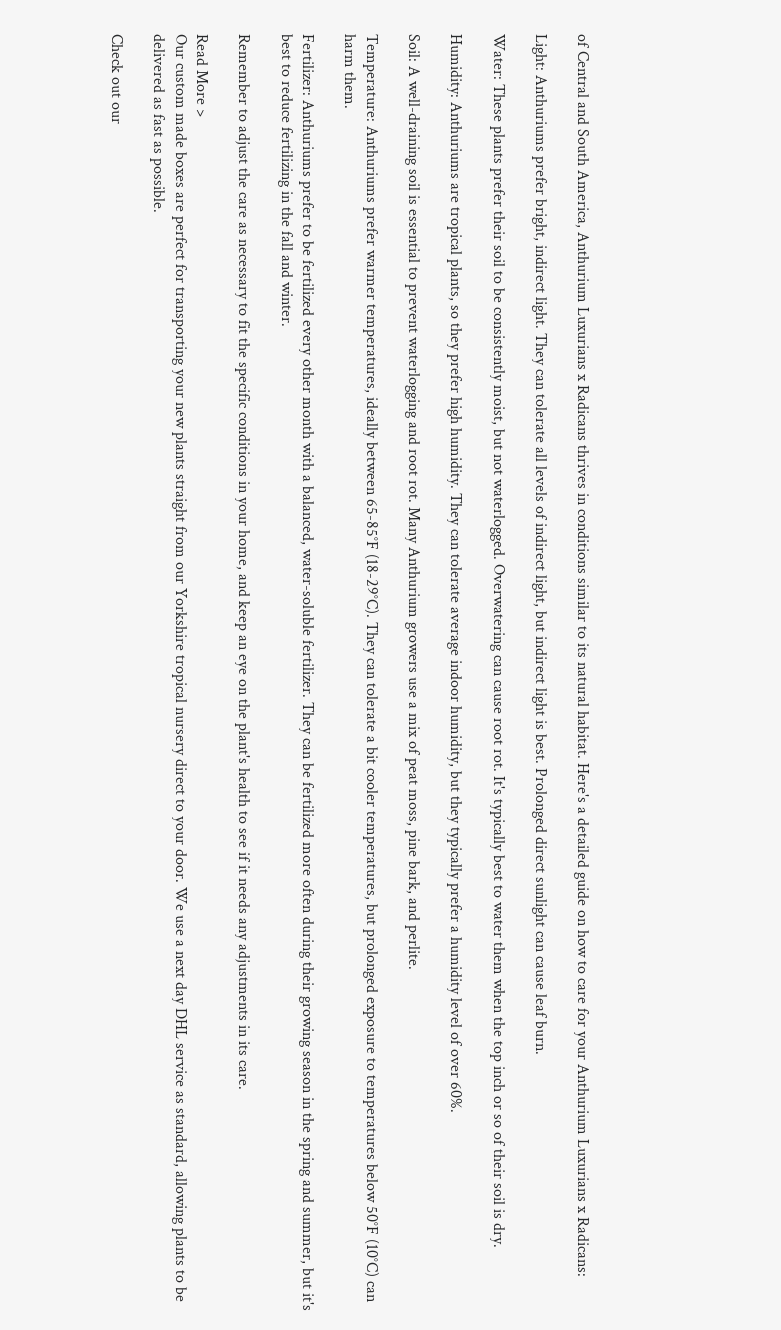of Central and South America, Anthurium Luxurians x Radicans thrives in conditions similar to its natural habitat. Here's a detailed guide on how to care for your Anthurium Luxurians x Radicans:

Light: Anthuriums prefer bright, indirect light. They can tolerate all levels of indirect light, but indirect light is best. Prolonged direct sunlight can cause leaf burn.

Water: These plants prefer their soil to be consistently moist, but not waterlogged. Overwatering can cause root rot. It's typically best to water them when the top inch or so of their soil is dry.

Humidity: Anthuriums are tropical plants, so they prefer high humidity. They can tolerate average indoor humidity, but they typically prefer a humidity level of over 60%.

Soil: A well-draining soil is essential to prevent waterlogging and root rot. Many Anthurium growers use a mix of peat moss, pine bark, and perlite.

Temperature: Anthuriums prefer warmer temperatures, ideally between 65-85°F (18-29°C). They can tolerate a bit cooler temperatures, but prolonged exposure to temperatures below 50°F (10°C) can harm them.

Fertilizer: Anthuriums prefer to be fertilized every other month with a balanced, water-soluble fertilizer. They can be fertilized more often during their growing season in the spring and summer, but it's best to reduce fertilizing in the fall and winter.

Remember to adjust the care as necessary to fit the specific conditions in your home, and keep an eye on the plant's health to see if it needs any adjustments in its care.

Read More >
Our custom made boxes are perfect for transporting your new plants straight from our Yorkshire tropical nursery direct to your door. We use a next day DHL service as standard, allowing plants to be delivered as fast as possible.

Check out our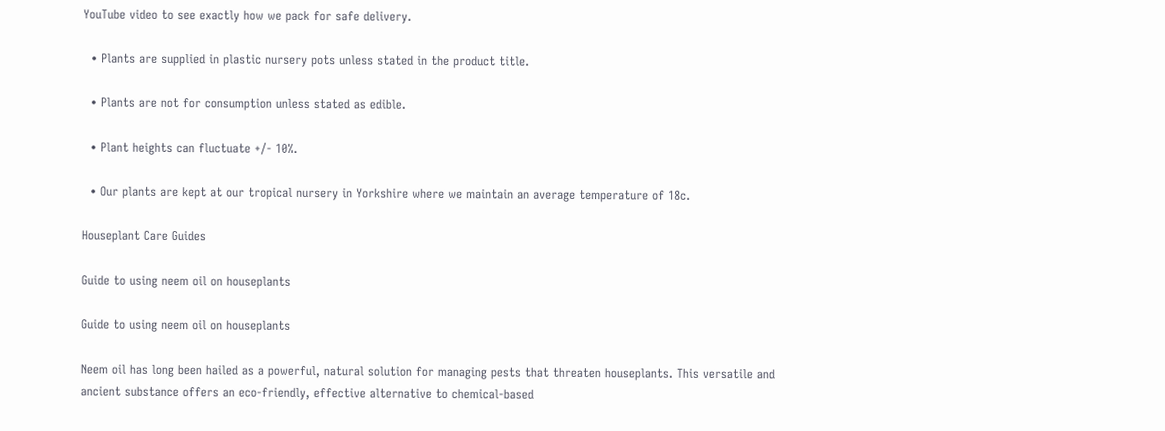YouTube video to see exactly how we pack for safe delivery.

  • Plants are supplied in plastic nursery pots unless stated in the product title.

  • Plants are not for consumption unless stated as edible.

  • Plant heights can fluctuate +/- 10%.

  • Our plants are kept at our tropical nursery in Yorkshire where we maintain an average temperature of 18c.

Houseplant Care Guides

Guide to using neem oil on houseplants

Guide to using neem oil on houseplants

Neem oil has long been hailed as a powerful, natural solution for managing pests that threaten houseplants. This versatile and ancient substance offers an eco-friendly, effective alternative to chemical-based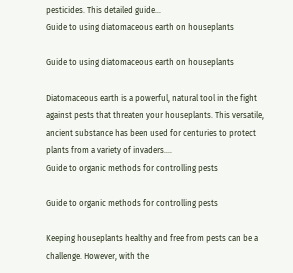pesticides. This detailed guide...
Guide to using diatomaceous earth on houseplants

Guide to using diatomaceous earth on houseplants

Diatomaceous earth is a powerful, natural tool in the fight against pests that threaten your houseplants. This versatile, ancient substance has been used for centuries to protect plants from a variety of invaders....
Guide to organic methods for controlling pests

Guide to organic methods for controlling pests

Keeping houseplants healthy and free from pests can be a challenge. However, with the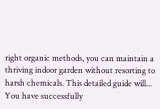right organic methods, you can maintain a thriving indoor garden without resorting to harsh chemicals. This detailed guide will...
You have successfully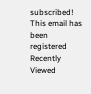subscribed!
This email has been registered
Recently Viewed